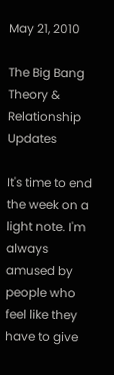May 21, 2010

The Big Bang Theory & Relationship Updates

It's time to end the week on a light note. I'm always amused by people who feel like they have to give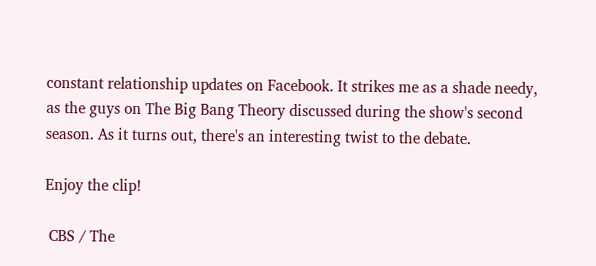constant relationship updates on Facebook. It strikes me as a shade needy, as the guys on The Big Bang Theory discussed during the show's second season. As it turns out, there's an interesting twist to the debate.

Enjoy the clip!

 CBS / The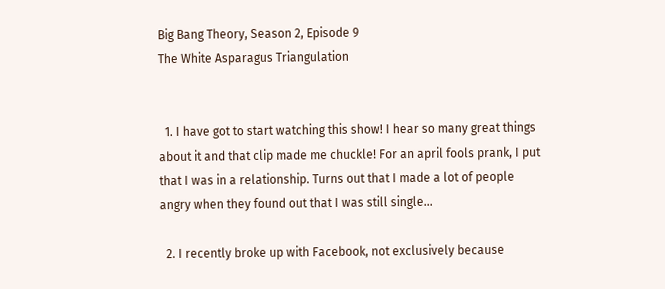Big Bang Theory, Season 2, Episode 9
The White Asparagus Triangulation


  1. I have got to start watching this show! I hear so many great things about it and that clip made me chuckle! For an april fools prank, I put that I was in a relationship. Turns out that I made a lot of people angry when they found out that I was still single...

  2. I recently broke up with Facebook, not exclusively because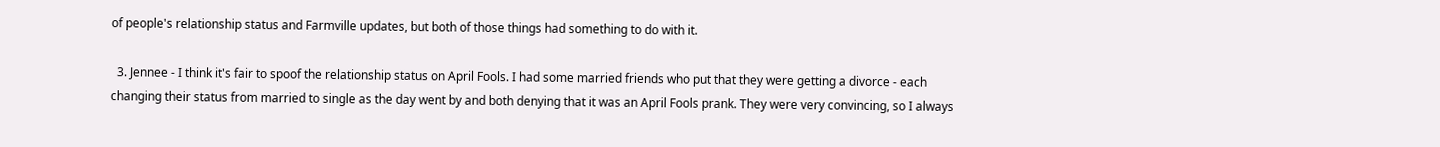of people's relationship status and Farmville updates, but both of those things had something to do with it.

  3. Jennee - I think it's fair to spoof the relationship status on April Fools. I had some married friends who put that they were getting a divorce - each changing their status from married to single as the day went by and both denying that it was an April Fools prank. They were very convincing, so I always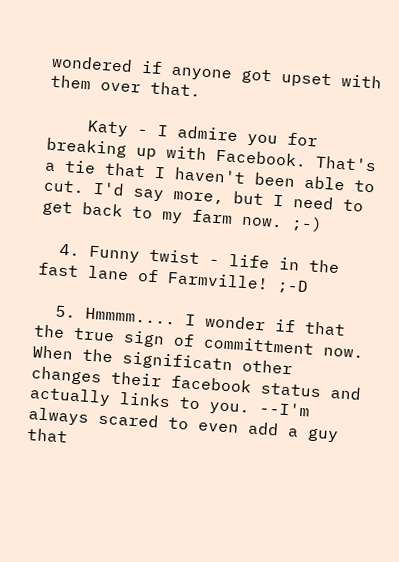wondered if anyone got upset with them over that.

    Katy - I admire you for breaking up with Facebook. That's a tie that I haven't been able to cut. I'd say more, but I need to get back to my farm now. ;-)

  4. Funny twist - life in the fast lane of Farmville! ;-D

  5. Hmmmm.... I wonder if that the true sign of committment now. When the significatn other changes their facebook status and actually links to you. --I'm always scared to even add a guy that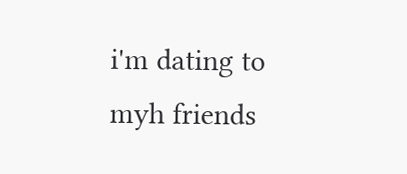i'm dating to myh friends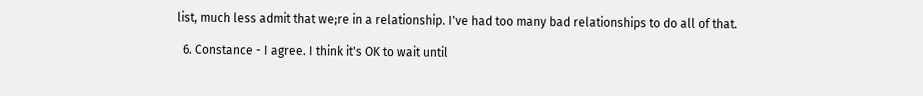list, much less admit that we;re in a relationship. I've had too many bad relationships to do all of that.

  6. Constance - I agree. I think it's OK to wait until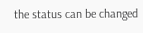the status can be changed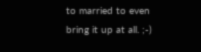to married to even bring it up at all. ;-)